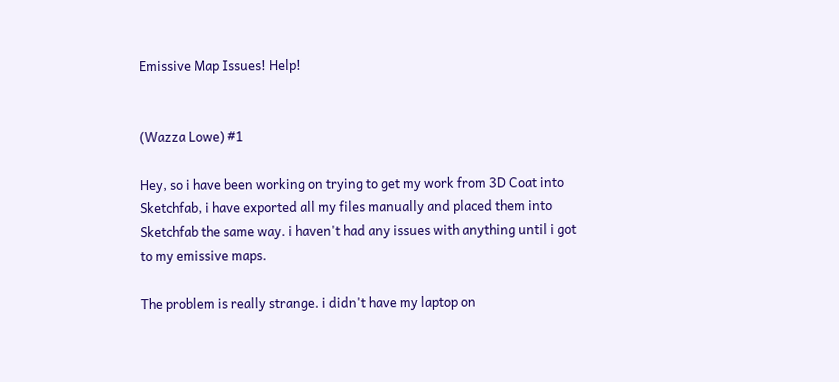Emissive Map Issues! Help!


(Wazza Lowe) #1

Hey, so i have been working on trying to get my work from 3D Coat into Sketchfab, i have exported all my files manually and placed them into Sketchfab the same way. i haven't had any issues with anything until i got to my emissive maps.

The problem is really strange. i didn't have my laptop on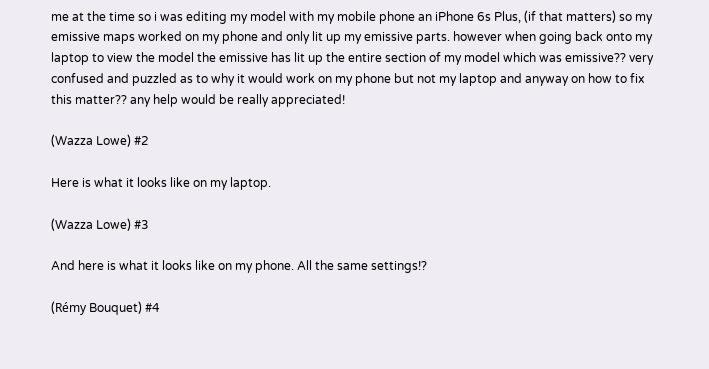me at the time so i was editing my model with my mobile phone an iPhone 6s Plus, (if that matters) so my emissive maps worked on my phone and only lit up my emissive parts. however when going back onto my laptop to view the model the emissive has lit up the entire section of my model which was emissive?? very confused and puzzled as to why it would work on my phone but not my laptop and anyway on how to fix this matter?? any help would be really appreciated!

(Wazza Lowe) #2

Here is what it looks like on my laptop.

(Wazza Lowe) #3

And here is what it looks like on my phone. All the same settings!?

(Rémy Bouquet) #4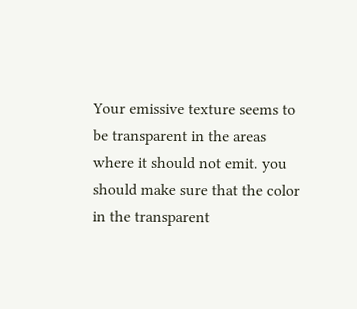Your emissive texture seems to be transparent in the areas where it should not emit. you should make sure that the color in the transparent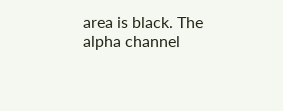area is black. The alpha channel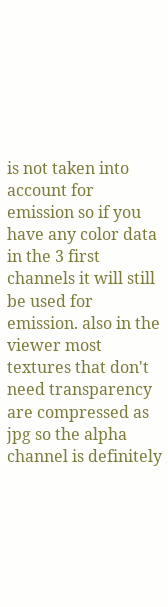is not taken into account for emission so if you have any color data in the 3 first channels it will still be used for emission. also in the viewer most textures that don't need transparency are compressed as jpg so the alpha channel is definitely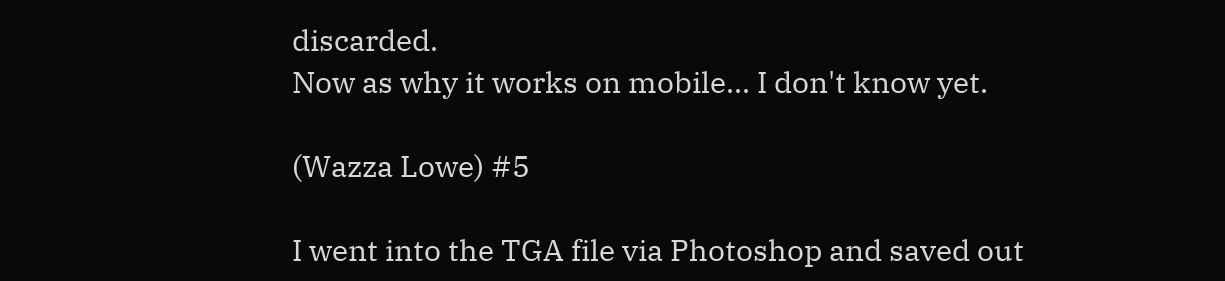discarded.
Now as why it works on mobile... I don't know yet.

(Wazza Lowe) #5

I went into the TGA file via Photoshop and saved out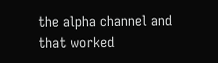the alpha channel and that worked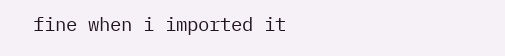fine when i imported it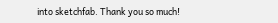into sketchfab. Thank you so much!